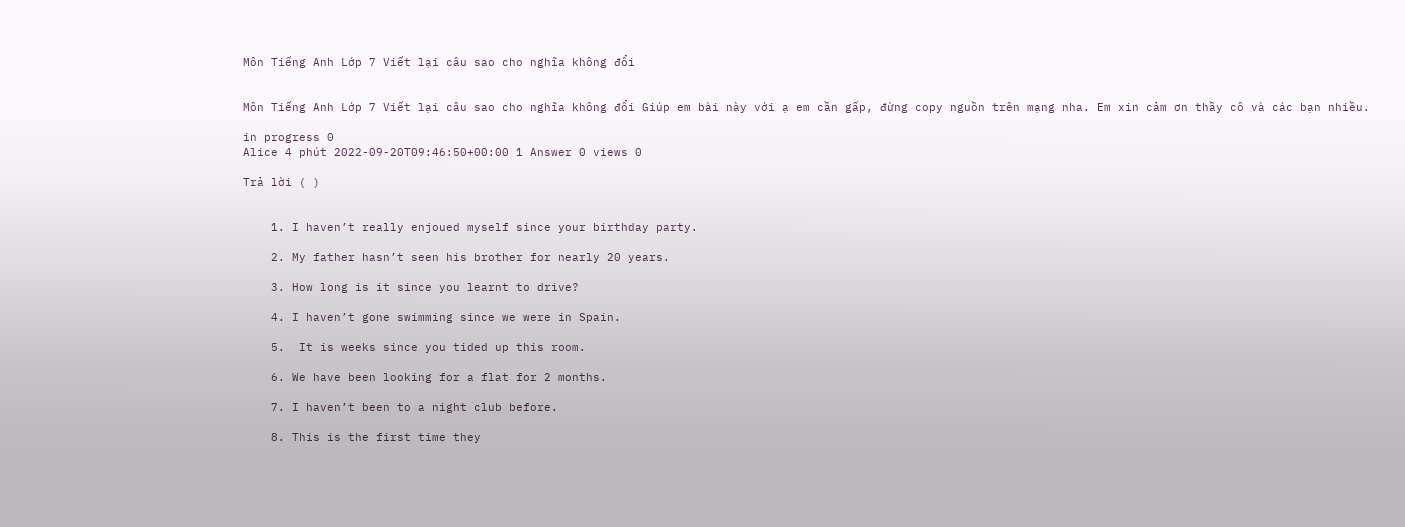Môn Tiếng Anh Lớp 7 Viết lại câu sao cho nghĩa không đổi


Môn Tiếng Anh Lớp 7 Viết lại câu sao cho nghĩa không đổi Giúp em bài này với ạ em cần gấp, đừng copy nguồn trên mạng nha. Em xin cảm ơn thầy cô và các bạn nhiều.

in progress 0
Alice 4 phút 2022-09-20T09:46:50+00:00 1 Answer 0 views 0

Trả lời ( )


    1. I haven’t really enjoued myself since your birthday party.

    2. My father hasn’t seen his brother for nearly 20 years.

    3. How long is it since you learnt to drive?

    4. I haven’t gone swimming since we were in Spain.

    5.  It is weeks since you tided up this room.

    6. We have been looking for a flat for 2 months.

    7. I haven’t been to a night club before.

    8. This is the first time they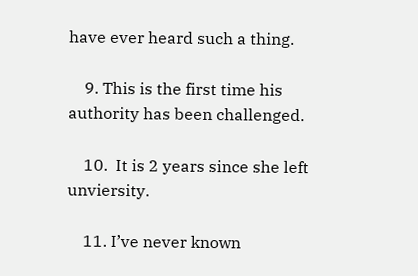have ever heard such a thing.

    9. This is the first time his authority has been challenged.

    10.  It is 2 years since she left unviersity.

    11. I’ve never known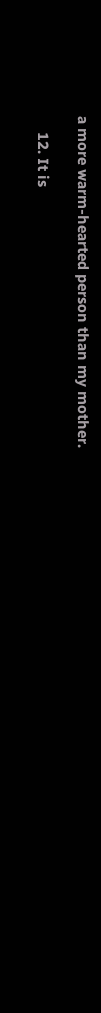a more warm-hearted person than my mother.

    12. It is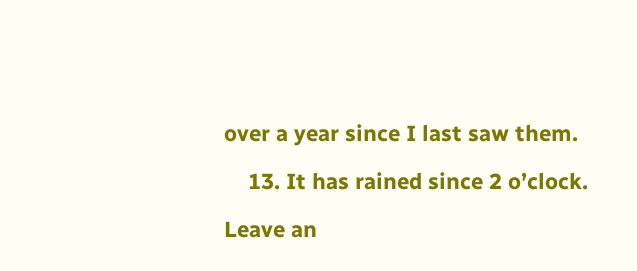over a year since I last saw them.

    13. It has rained since 2 o’clock.

Leave an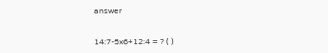answer


14:7-5x6+12:4 = ? ( )